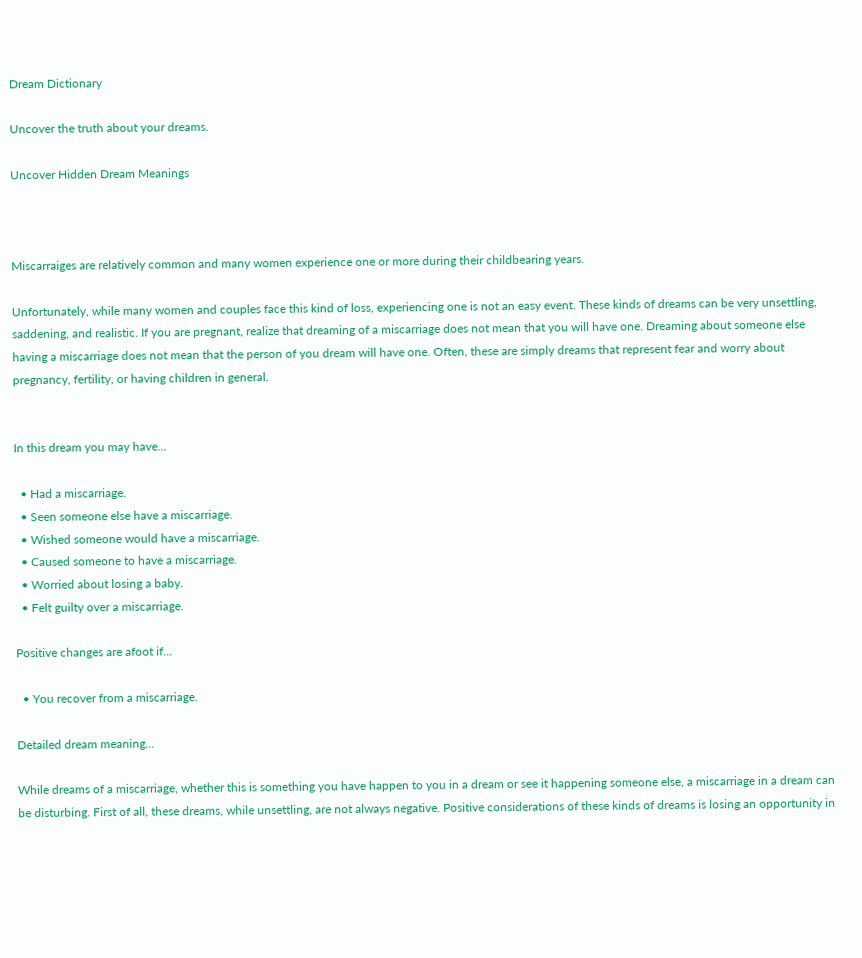Dream Dictionary

Uncover the truth about your dreams.

Uncover Hidden Dream Meanings



Miscarraiges are relatively common and many women experience one or more during their childbearing years.

Unfortunately, while many women and couples face this kind of loss, experiencing one is not an easy event. These kinds of dreams can be very unsettling, saddening, and realistic. If you are pregnant, realize that dreaming of a miscarriage does not mean that you will have one. Dreaming about someone else having a miscarriage does not mean that the person of you dream will have one. Often, these are simply dreams that represent fear and worry about pregnancy, fertility, or having children in general.


In this dream you may have...

  • Had a miscarriage.
  • Seen someone else have a miscarriage.
  • Wished someone would have a miscarriage.
  • Caused someone to have a miscarriage.
  • Worried about losing a baby.
  • Felt guilty over a miscarriage.

Positive changes are afoot if…

  • You recover from a miscarriage.

Detailed dream meaning...

While dreams of a miscarriage, whether this is something you have happen to you in a dream or see it happening someone else, a miscarriage in a dream can be disturbing. First of all, these dreams, while unsettling, are not always negative. Positive considerations of these kinds of dreams is losing an opportunity in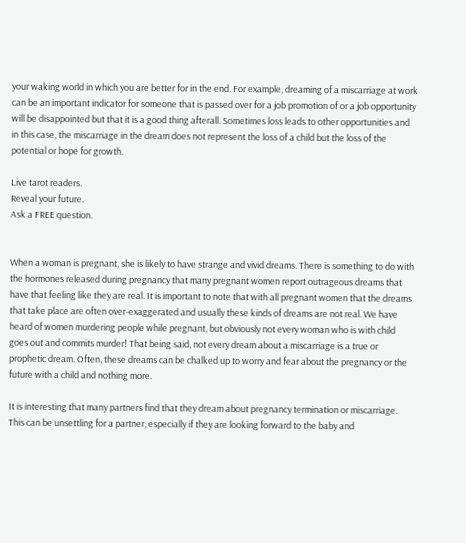your waking world in which you are better for in the end. For example, dreaming of a miscarriage at work can be an important indicator for someone that is passed over for a job promotion of or a job opportunity will be disappointed but that it is a good thing afterall. Sometimes loss leads to other opportunities and in this case, the miscarriage in the dream does not represent the loss of a child but the loss of the potential or hope for growth.

Live tarot readers.
Reveal your future.
Ask a FREE question.


When a woman is pregnant, she is likely to have strange and vivid dreams. There is something to do with the hormones released during pregnancy that many pregnant women report outrageous dreams that have that feeling like they are real. It is important to note that with all pregnant women that the dreams that take place are often over-exaggerated and usually these kinds of dreams are not real. We have heard of women murdering people while pregnant, but obviously not every woman who is with child goes out and commits murder! That being said, not every dream about a miscarriage is a true or prophetic dream. Often, these dreams can be chalked up to worry and fear about the pregnancy or the future with a child and nothing more.

It is interesting that many partners find that they dream about pregnancy termination or miscarriage. This can be unsettling for a partner, especially if they are looking forward to the baby and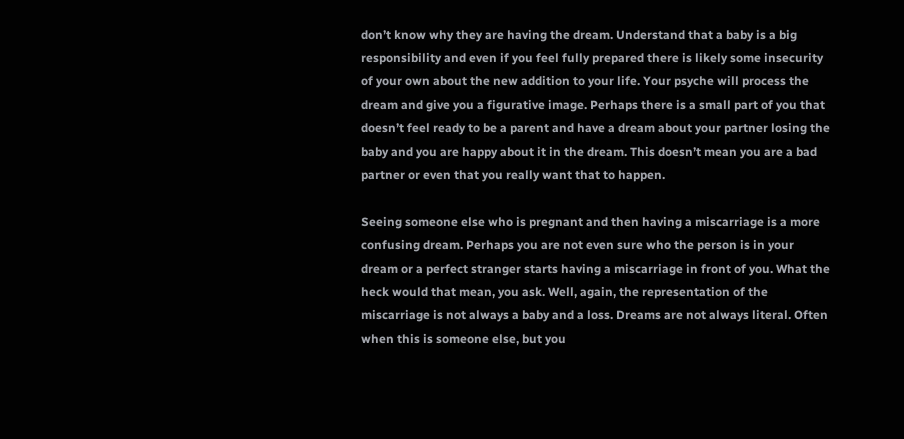don’t know why they are having the dream. Understand that a baby is a big responsibility and even if you feel fully prepared there is likely some insecurity of your own about the new addition to your life. Your psyche will process the dream and give you a figurative image. Perhaps there is a small part of you that doesn’t feel ready to be a parent and have a dream about your partner losing the baby and you are happy about it in the dream. This doesn’t mean you are a bad partner or even that you really want that to happen.

Seeing someone else who is pregnant and then having a miscarriage is a more confusing dream. Perhaps you are not even sure who the person is in your dream or a perfect stranger starts having a miscarriage in front of you. What the heck would that mean, you ask. Well, again, the representation of the miscarriage is not always a baby and a loss. Dreams are not always literal. Often when this is someone else, but you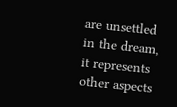are unsettled in the dream, it represents other aspects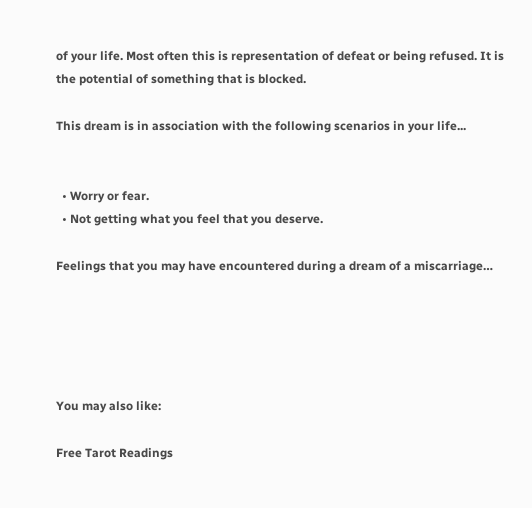of your life. Most often this is representation of defeat or being refused. It is the potential of something that is blocked.

This dream is in association with the following scenarios in your life...


  • Worry or fear.
  • Not getting what you feel that you deserve.

Feelings that you may have encountered during a dream of a miscarriage…





You may also like:

Free Tarot Readings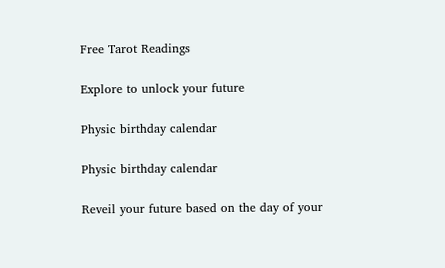Free Tarot Readings

Explore to unlock your future

Physic birthday calendar

Physic birthday calendar

Reveil your future based on the day of your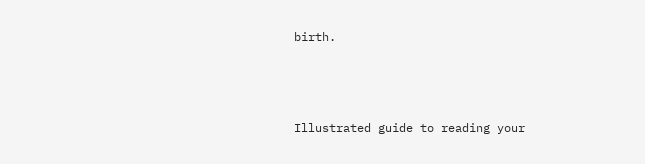birth.



Illustrated guide to reading your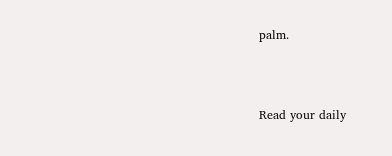palm.



Read your daily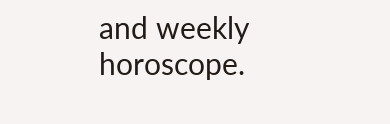and weekly horoscope.